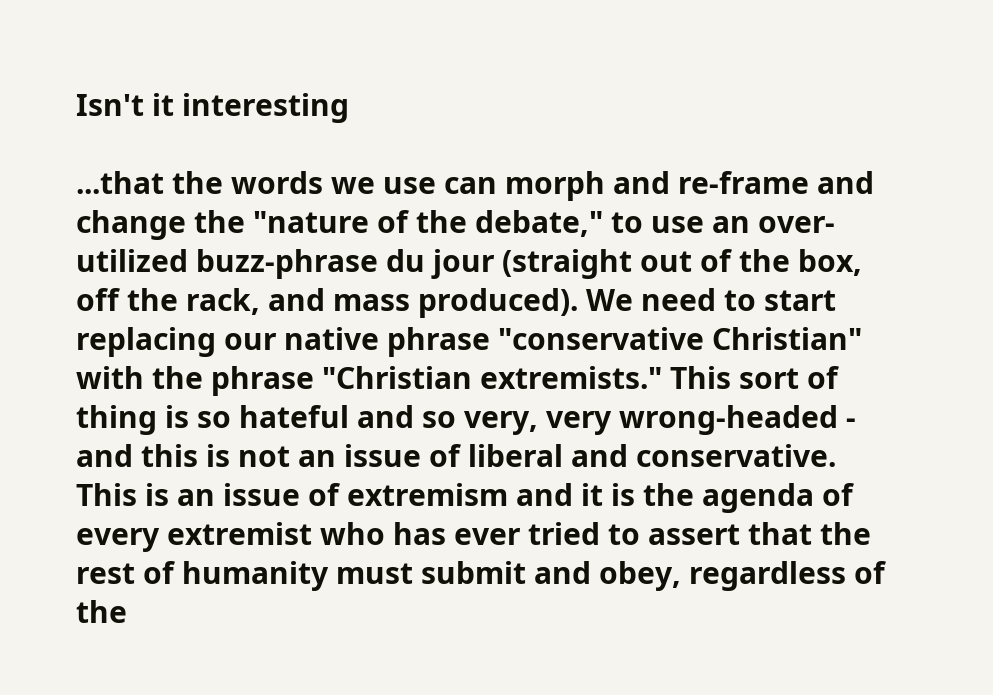Isn't it interesting

...that the words we use can morph and re-frame and change the "nature of the debate," to use an over-utilized buzz-phrase du jour (straight out of the box, off the rack, and mass produced). We need to start replacing our native phrase "conservative Christian" with the phrase "Christian extremists." This sort of thing is so hateful and so very, very wrong-headed - and this is not an issue of liberal and conservative. This is an issue of extremism and it is the agenda of every extremist who has ever tried to assert that the rest of humanity must submit and obey, regardless of the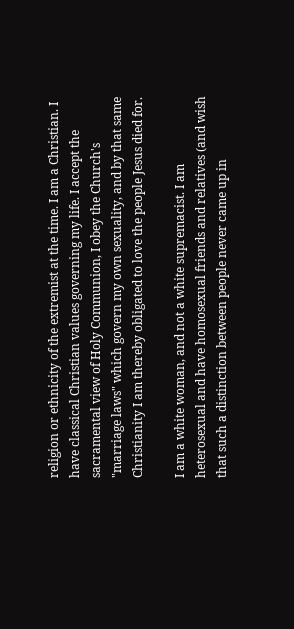religion or ethnicity of the extremist at the time. I am a Christian. I have classical Christian values governing my life. I accept the sacramental view of Holy Communion, I obey the Church's "marriage laws" which govern my own sexuality, and by that same Christianity I am thereby obligated to love the people Jesus died for.

I am a white woman, and not a white supremacist. I am heterosexual and have homosexual friends and relatives (and wish that such a distinction between people never came up in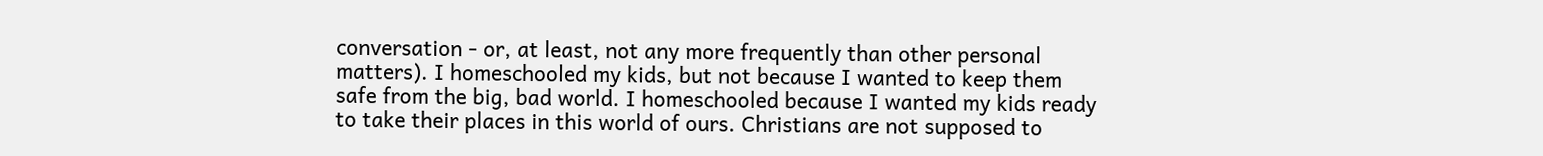conversation - or, at least, not any more frequently than other personal matters). I homeschooled my kids, but not because I wanted to keep them safe from the big, bad world. I homeschooled because I wanted my kids ready to take their places in this world of ours. Christians are not supposed to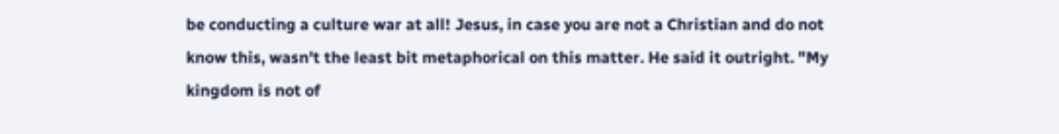be conducting a culture war at all! Jesus, in case you are not a Christian and do not know this, wasn't the least bit metaphorical on this matter. He said it outright. "My kingdom is not of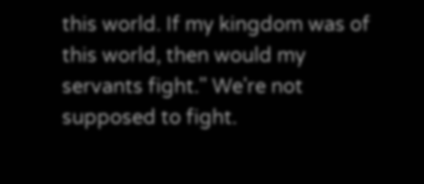this world. If my kingdom was of this world, then would my servants fight." We're not supposed to fight.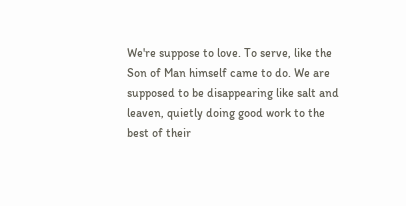We're suppose to love. To serve, like the Son of Man himself came to do. We are supposed to be disappearing like salt and leaven, quietly doing good work to the best of their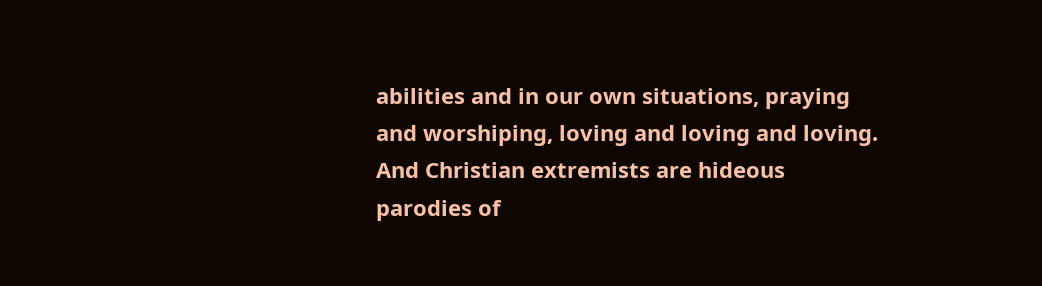abilities and in our own situations, praying and worshiping, loving and loving and loving. And Christian extremists are hideous parodies of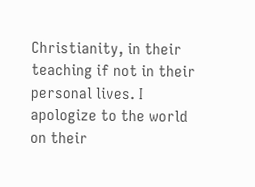Christianity, in their teaching if not in their personal lives. I apologize to the world on their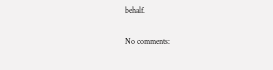behalf.

No comments: